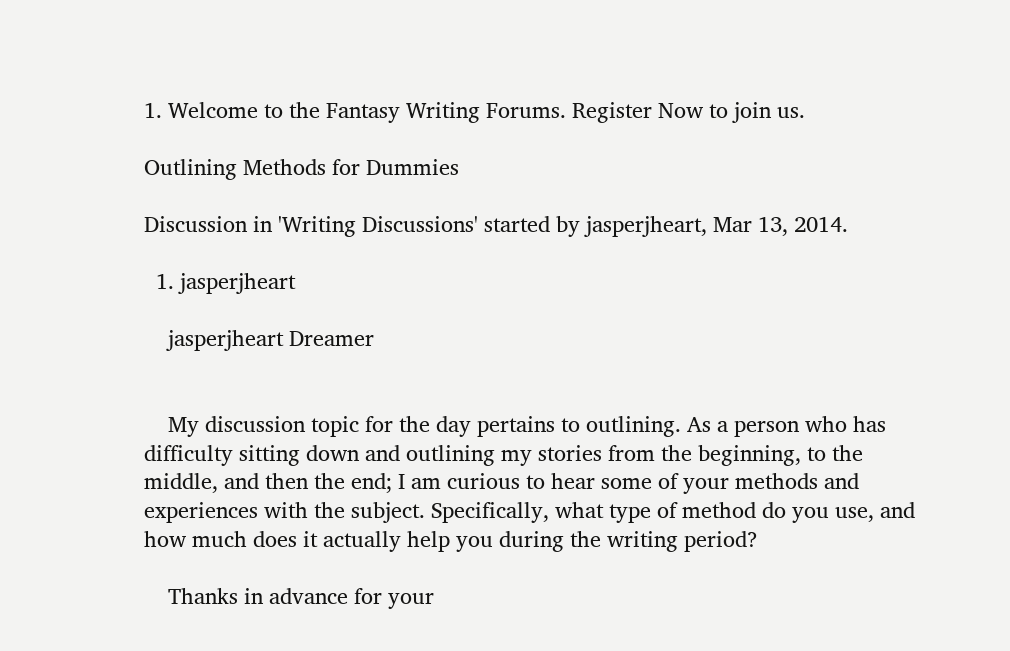1. Welcome to the Fantasy Writing Forums. Register Now to join us.

Outlining Methods for Dummies

Discussion in 'Writing Discussions' started by jasperjheart, Mar 13, 2014.

  1. jasperjheart

    jasperjheart Dreamer


    My discussion topic for the day pertains to outlining. As a person who has difficulty sitting down and outlining my stories from the beginning, to the middle, and then the end; I am curious to hear some of your methods and experiences with the subject. Specifically, what type of method do you use, and how much does it actually help you during the writing period?

    Thanks in advance for your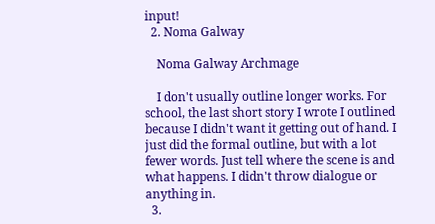input!
  2. Noma Galway

    Noma Galway Archmage

    I don't usually outline longer works. For school, the last short story I wrote I outlined because I didn't want it getting out of hand. I just did the formal outline, but with a lot fewer words. Just tell where the scene is and what happens. I didn't throw dialogue or anything in.
  3.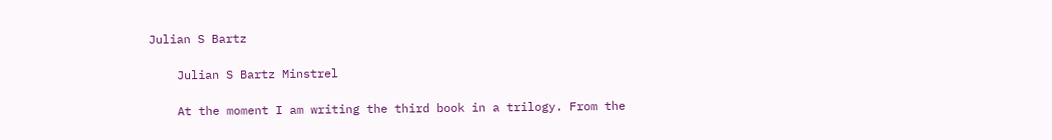Julian S Bartz

    Julian S Bartz Minstrel

    At the moment I am writing the third book in a trilogy. From the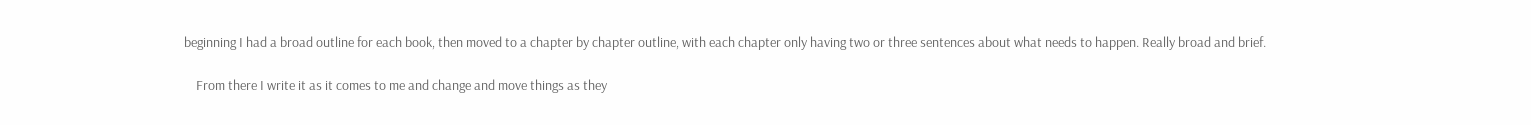beginning I had a broad outline for each book, then moved to a chapter by chapter outline, with each chapter only having two or three sentences about what needs to happen. Really broad and brief.

    From there I write it as it comes to me and change and move things as they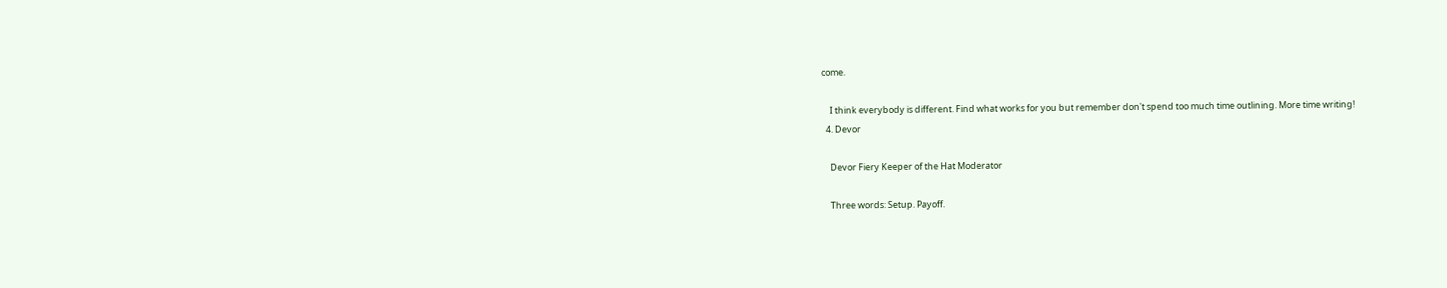come.

    I think everybody is different. Find what works for you but remember don't spend too much time outlining. More time writing!
  4. Devor

    Devor Fiery Keeper of the Hat Moderator

    Three words: Setup. Payoff.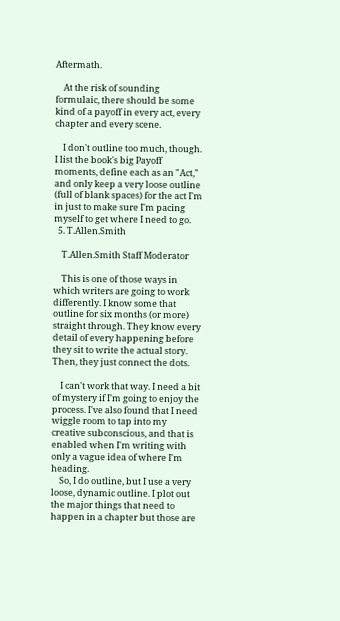Aftermath.

    At the risk of sounding formulaic, there should be some kind of a payoff in every act, every chapter and every scene.

    I don't outline too much, though. I list the book's big Payoff moments, define each as an "Act," and only keep a very loose outline (full of blank spaces) for the act I'm in just to make sure I'm pacing myself to get where I need to go.
  5. T.Allen.Smith

    T.Allen.Smith Staff Moderator

    This is one of those ways in which writers are going to work differently. I know some that outline for six months (or more) straight through. They know every detail of every happening before they sit to write the actual story. Then, they just connect the dots.

    I can't work that way. I need a bit of mystery if I'm going to enjoy the process. I've also found that I need wiggle room to tap into my creative subconscious, and that is enabled when I'm writing with only a vague idea of where I'm heading.
    So, I do outline, but I use a very loose, dynamic outline. I plot out the major things that need to happen in a chapter but those are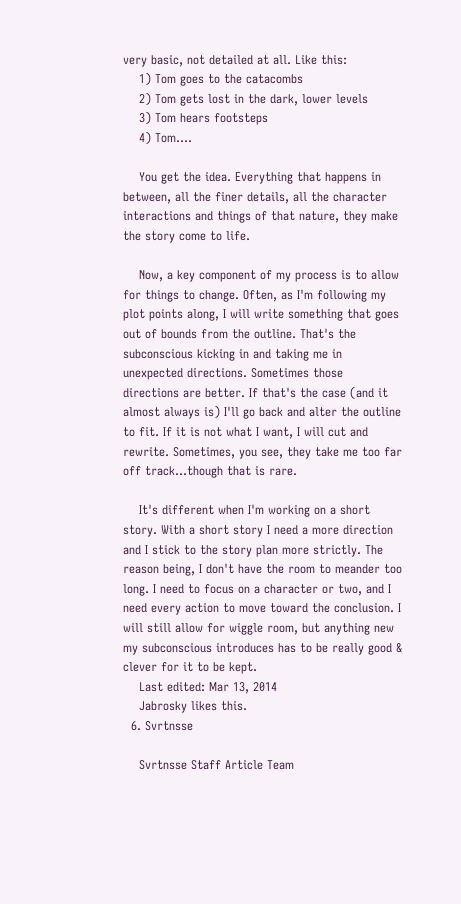very basic, not detailed at all. Like this:
    1) Tom goes to the catacombs
    2) Tom gets lost in the dark, lower levels
    3) Tom hears footsteps
    4) Tom....

    You get the idea. Everything that happens in between, all the finer details, all the character interactions and things of that nature, they make the story come to life.

    Now, a key component of my process is to allow for things to change. Often, as I'm following my plot points along, I will write something that goes out of bounds from the outline. That's the subconscious kicking in and taking me in unexpected directions. Sometimes those directions are better. If that's the case (and it almost always is) I'll go back and alter the outline to fit. If it is not what I want, I will cut and rewrite. Sometimes, you see, they take me too far off track...though that is rare.

    It's different when I'm working on a short story. With a short story I need a more direction and I stick to the story plan more strictly. The reason being, I don't have the room to meander too long. I need to focus on a character or two, and I need every action to move toward the conclusion. I will still allow for wiggle room, but anything new my subconscious introduces has to be really good & clever for it to be kept.
    Last edited: Mar 13, 2014
    Jabrosky likes this.
  6. Svrtnsse

    Svrtnsse Staff Article Team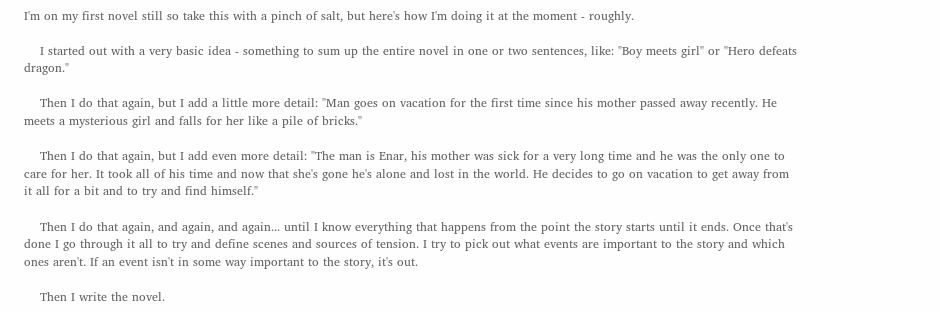I'm on my first novel still so take this with a pinch of salt, but here's how I'm doing it at the moment - roughly.

    I started out with a very basic idea - something to sum up the entire novel in one or two sentences, like: "Boy meets girl" or "Hero defeats dragon."

    Then I do that again, but I add a little more detail: "Man goes on vacation for the first time since his mother passed away recently. He meets a mysterious girl and falls for her like a pile of bricks."

    Then I do that again, but I add even more detail: "The man is Enar, his mother was sick for a very long time and he was the only one to care for her. It took all of his time and now that she's gone he's alone and lost in the world. He decides to go on vacation to get away from it all for a bit and to try and find himself."

    Then I do that again, and again, and again... until I know everything that happens from the point the story starts until it ends. Once that's done I go through it all to try and define scenes and sources of tension. I try to pick out what events are important to the story and which ones aren't. If an event isn't in some way important to the story, it's out.

    Then I write the novel.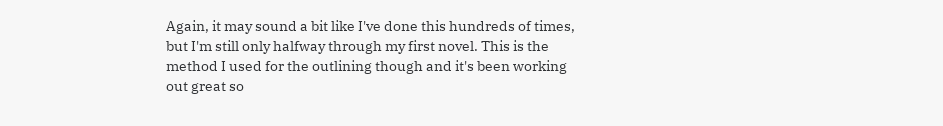Again, it may sound a bit like I've done this hundreds of times, but I'm still only halfway through my first novel. This is the method I used for the outlining though and it's been working out great so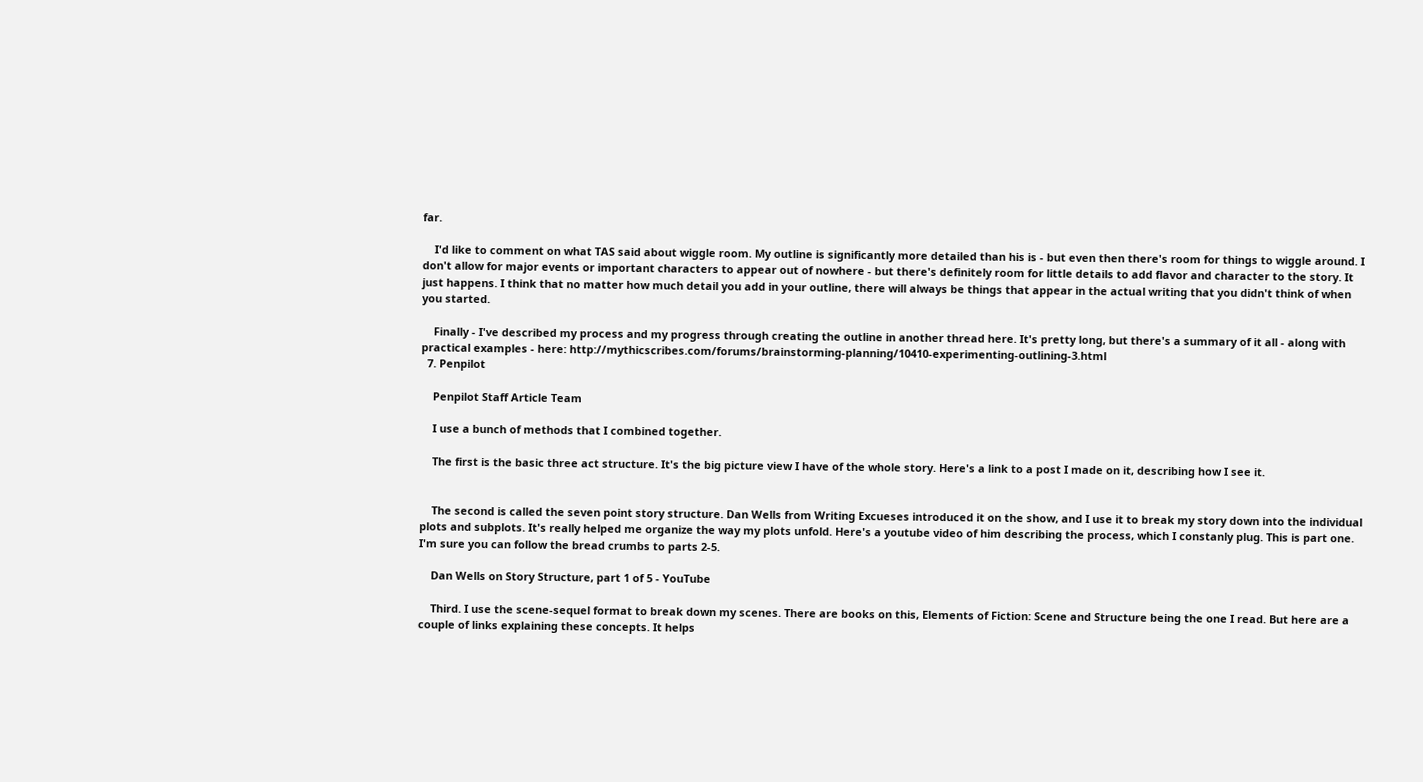far.

    I'd like to comment on what TAS said about wiggle room. My outline is significantly more detailed than his is - but even then there's room for things to wiggle around. I don't allow for major events or important characters to appear out of nowhere - but there's definitely room for little details to add flavor and character to the story. It just happens. I think that no matter how much detail you add in your outline, there will always be things that appear in the actual writing that you didn't think of when you started.

    Finally - I've described my process and my progress through creating the outline in another thread here. It's pretty long, but there's a summary of it all - along with practical examples - here: http://mythicscribes.com/forums/brainstorming-planning/10410-experimenting-outlining-3.html
  7. Penpilot

    Penpilot Staff Article Team

    I use a bunch of methods that I combined together.

    The first is the basic three act structure. It's the big picture view I have of the whole story. Here's a link to a post I made on it, describing how I see it.


    The second is called the seven point story structure. Dan Wells from Writing Excueses introduced it on the show, and I use it to break my story down into the individual plots and subplots. It's really helped me organize the way my plots unfold. Here's a youtube video of him describing the process, which I constanly plug. This is part one. I'm sure you can follow the bread crumbs to parts 2-5.

    Dan Wells on Story Structure, part 1 of 5 - YouTube

    Third. I use the scene-sequel format to break down my scenes. There are books on this, Elements of Fiction: Scene and Structure being the one I read. But here are a couple of links explaining these concepts. It helps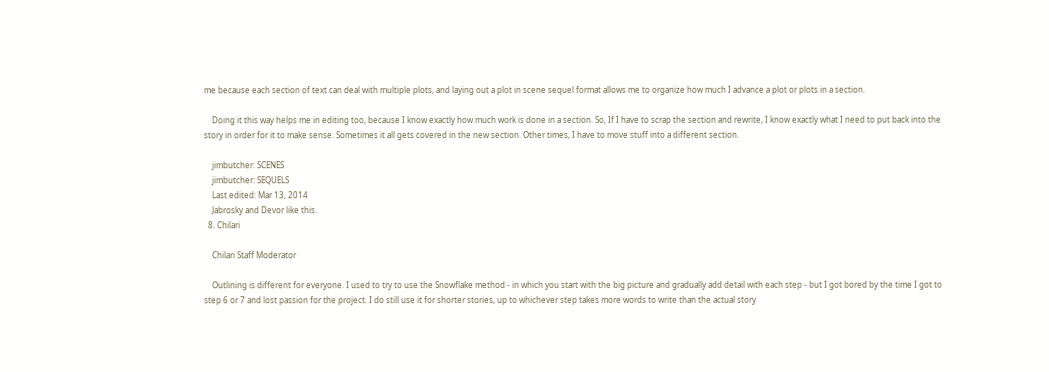me because each section of text can deal with multiple plots, and laying out a plot in scene sequel format allows me to organize how much I advance a plot or plots in a section.

    Doing it this way helps me in editing too, because I know exactly how much work is done in a section. So, If I have to scrap the section and rewrite, I know exactly what I need to put back into the story in order for it to make sense. Sometimes it all gets covered in the new section. Other times, I have to move stuff into a different section.

    jimbutcher: SCENES
    jimbutcher: SEQUELS
    Last edited: Mar 13, 2014
    Jabrosky and Devor like this.
  8. Chilari

    Chilari Staff Moderator

    Outlining is different for everyone. I used to try to use the Snowflake method - in which you start with the big picture and gradually add detail with each step - but I got bored by the time I got to step 6 or 7 and lost passion for the project. I do still use it for shorter stories, up to whichever step takes more words to write than the actual story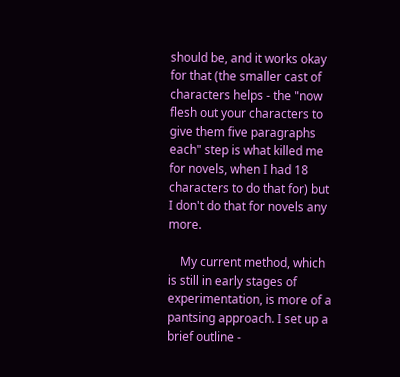should be, and it works okay for that (the smaller cast of characters helps - the "now flesh out your characters to give them five paragraphs each" step is what killed me for novels, when I had 18 characters to do that for) but I don't do that for novels any more.

    My current method, which is still in early stages of experimentation, is more of a pantsing approach. I set up a brief outline -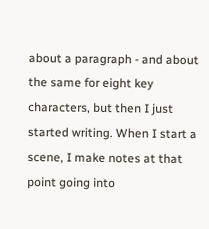about a paragraph - and about the same for eight key characters, but then I just started writing. When I start a scene, I make notes at that point going into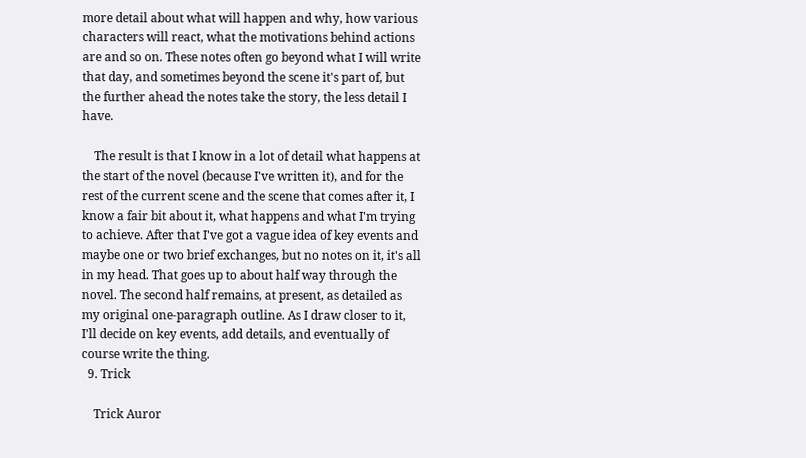more detail about what will happen and why, how various characters will react, what the motivations behind actions are and so on. These notes often go beyond what I will write that day, and sometimes beyond the scene it's part of, but the further ahead the notes take the story, the less detail I have.

    The result is that I know in a lot of detail what happens at the start of the novel (because I've written it), and for the rest of the current scene and the scene that comes after it, I know a fair bit about it, what happens and what I'm trying to achieve. After that I've got a vague idea of key events and maybe one or two brief exchanges, but no notes on it, it's all in my head. That goes up to about half way through the novel. The second half remains, at present, as detailed as my original one-paragraph outline. As I draw closer to it, I'll decide on key events, add details, and eventually of course write the thing.
  9. Trick

    Trick Auror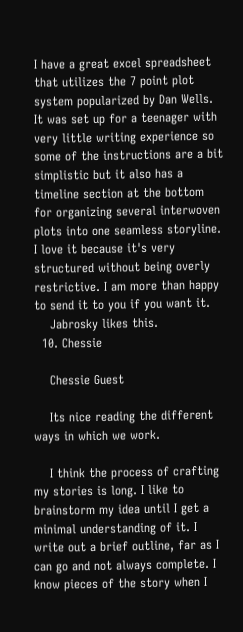I have a great excel spreadsheet that utilizes the 7 point plot system popularized by Dan Wells. It was set up for a teenager with very little writing experience so some of the instructions are a bit simplistic but it also has a timeline section at the bottom for organizing several interwoven plots into one seamless storyline. I love it because it's very structured without being overly restrictive. I am more than happy to send it to you if you want it.
    Jabrosky likes this.
  10. Chessie

    Chessie Guest

    Its nice reading the different ways in which we work.

    I think the process of crafting my stories is long. I like to brainstorm my idea until I get a minimal understanding of it. I write out a brief outline, far as I can go and not always complete. I know pieces of the story when I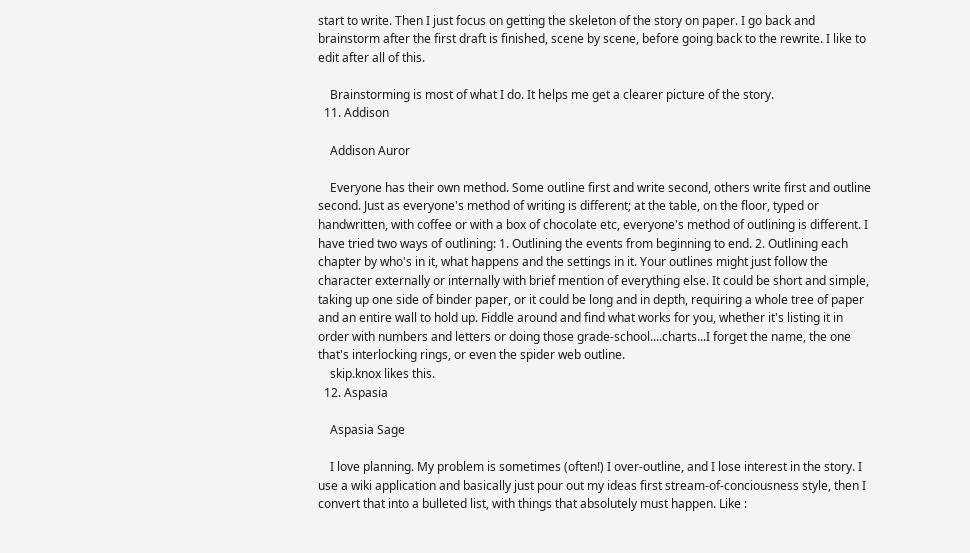start to write. Then I just focus on getting the skeleton of the story on paper. I go back and brainstorm after the first draft is finished, scene by scene, before going back to the rewrite. I like to edit after all of this.

    Brainstorming is most of what I do. It helps me get a clearer picture of the story.
  11. Addison

    Addison Auror

    Everyone has their own method. Some outline first and write second, others write first and outline second. Just as everyone's method of writing is different; at the table, on the floor, typed or handwritten, with coffee or with a box of chocolate etc, everyone's method of outlining is different. I have tried two ways of outlining: 1. Outlining the events from beginning to end. 2. Outlining each chapter by who's in it, what happens and the settings in it. Your outlines might just follow the character externally or internally with brief mention of everything else. It could be short and simple, taking up one side of binder paper, or it could be long and in depth, requiring a whole tree of paper and an entire wall to hold up. Fiddle around and find what works for you, whether it's listing it in order with numbers and letters or doing those grade-school....charts...I forget the name, the one that's interlocking rings, or even the spider web outline.
    skip.knox likes this.
  12. Aspasia

    Aspasia Sage

    I love planning. My problem is sometimes (often!) I over-outline, and I lose interest in the story. I use a wiki application and basically just pour out my ideas first stream-of-conciousness style, then I convert that into a bulleted list, with things that absolutely must happen. Like :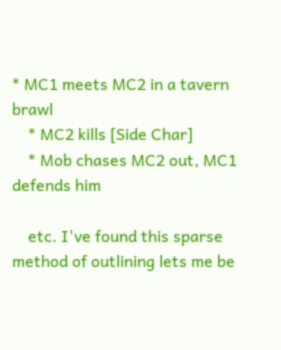* MC1 meets MC2 in a tavern brawl
    * MC2 kills [Side Char]
    * Mob chases MC2 out, MC1 defends him

    etc. I've found this sparse method of outlining lets me be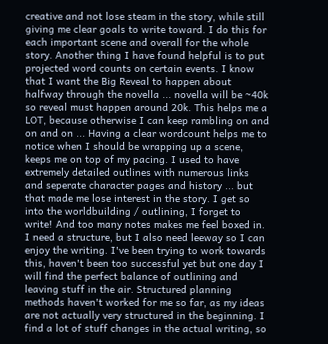creative and not lose steam in the story, while still giving me clear goals to write toward. I do this for each important scene and overall for the whole story. Another thing I have found helpful is to put projected word counts on certain events. I know that I want the Big Reveal to happen about halfway through the novella ... novella will be ~40k so reveal must happen around 20k. This helps me a LOT, because otherwise I can keep rambling on and on and on ... Having a clear wordcount helps me to notice when I should be wrapping up a scene, keeps me on top of my pacing. I used to have extremely detailed outlines with numerous links and seperate character pages and history ... but that made me lose interest in the story. I get so into the worldbuilding / outlining, I forget to write! And too many notes makes me feel boxed in. I need a structure, but I also need leeway so I can enjoy the writing. I've been trying to work towards this, haven't been too successful yet but one day I will find the perfect balance of outlining and leaving stuff in the air. Structured planning methods haven't worked for me so far, as my ideas are not actually very structured in the beginning. I find a lot of stuff changes in the actual writing, so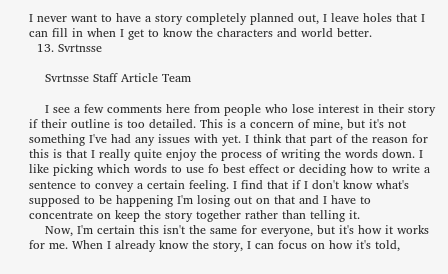I never want to have a story completely planned out, I leave holes that I can fill in when I get to know the characters and world better.
  13. Svrtnsse

    Svrtnsse Staff Article Team

    I see a few comments here from people who lose interest in their story if their outline is too detailed. This is a concern of mine, but it's not something I've had any issues with yet. I think that part of the reason for this is that I really quite enjoy the process of writing the words down. I like picking which words to use fo best effect or deciding how to write a sentence to convey a certain feeling. I find that if I don't know what's supposed to be happening I'm losing out on that and I have to concentrate on keep the story together rather than telling it.
    Now, I'm certain this isn't the same for everyone, but it's how it works for me. When I already know the story, I can focus on how it's told,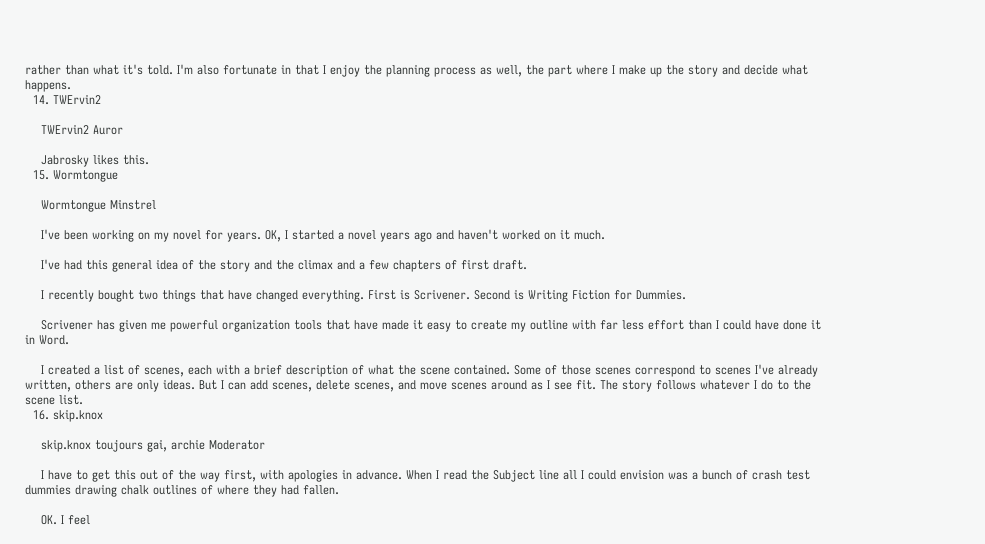rather than what it's told. I'm also fortunate in that I enjoy the planning process as well, the part where I make up the story and decide what happens.
  14. TWErvin2

    TWErvin2 Auror

    Jabrosky likes this.
  15. Wormtongue

    Wormtongue Minstrel

    I've been working on my novel for years. OK, I started a novel years ago and haven't worked on it much.

    I've had this general idea of the story and the climax and a few chapters of first draft.

    I recently bought two things that have changed everything. First is Scrivener. Second is Writing Fiction for Dummies.

    Scrivener has given me powerful organization tools that have made it easy to create my outline with far less effort than I could have done it in Word.

    I created a list of scenes, each with a brief description of what the scene contained. Some of those scenes correspond to scenes I've already written, others are only ideas. But I can add scenes, delete scenes, and move scenes around as I see fit. The story follows whatever I do to the scene list.
  16. skip.knox

    skip.knox toujours gai, archie Moderator

    I have to get this out of the way first, with apologies in advance. When I read the Subject line all I could envision was a bunch of crash test dummies drawing chalk outlines of where they had fallen.

    OK. I feel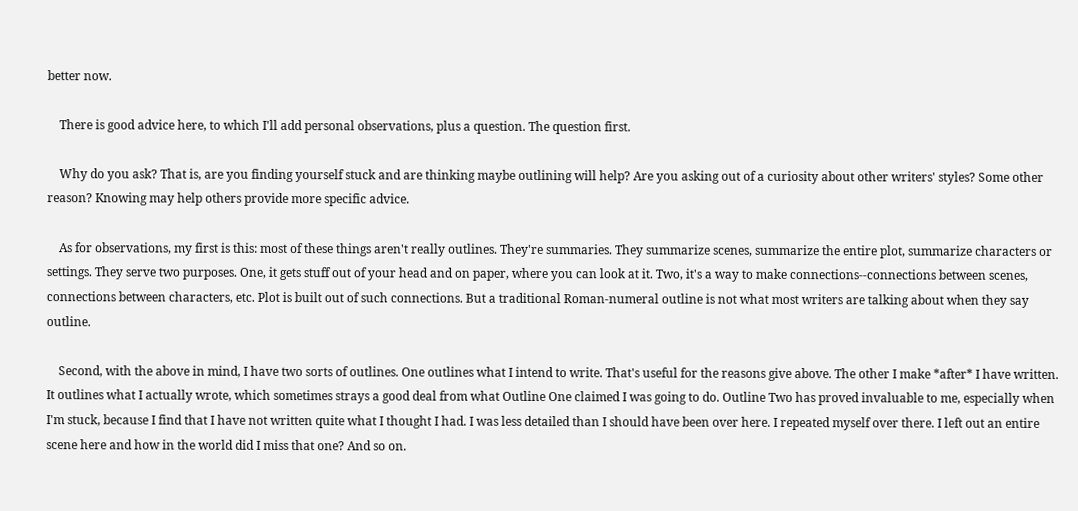better now.

    There is good advice here, to which I'll add personal observations, plus a question. The question first.

    Why do you ask? That is, are you finding yourself stuck and are thinking maybe outlining will help? Are you asking out of a curiosity about other writers' styles? Some other reason? Knowing may help others provide more specific advice.

    As for observations, my first is this: most of these things aren't really outlines. They're summaries. They summarize scenes, summarize the entire plot, summarize characters or settings. They serve two purposes. One, it gets stuff out of your head and on paper, where you can look at it. Two, it's a way to make connections--connections between scenes, connections between characters, etc. Plot is built out of such connections. But a traditional Roman-numeral outline is not what most writers are talking about when they say outline.

    Second, with the above in mind, I have two sorts of outlines. One outlines what I intend to write. That's useful for the reasons give above. The other I make *after* I have written. It outlines what I actually wrote, which sometimes strays a good deal from what Outline One claimed I was going to do. Outline Two has proved invaluable to me, especially when I'm stuck, because I find that I have not written quite what I thought I had. I was less detailed than I should have been over here. I repeated myself over there. I left out an entire scene here and how in the world did I miss that one? And so on.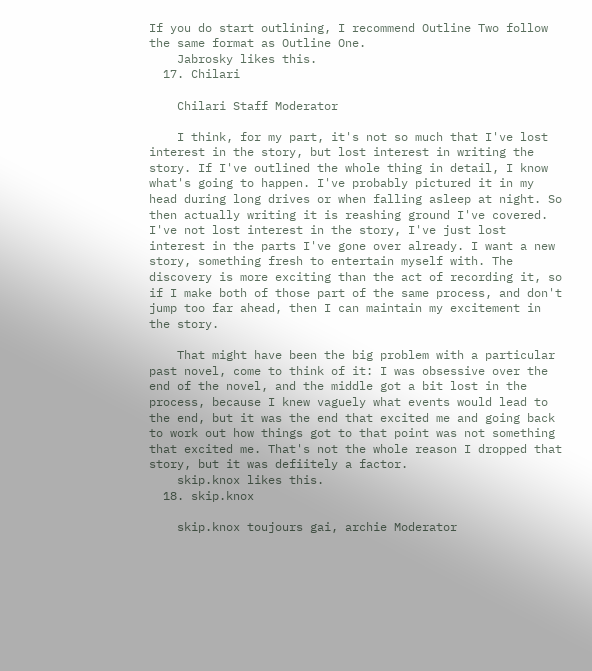If you do start outlining, I recommend Outline Two follow the same format as Outline One.
    Jabrosky likes this.
  17. Chilari

    Chilari Staff Moderator

    I think, for my part, it's not so much that I've lost interest in the story, but lost interest in writing the story. If I've outlined the whole thing in detail, I know what's going to happen. I've probably pictured it in my head during long drives or when falling asleep at night. So then actually writing it is reashing ground I've covered. I've not lost interest in the story, I've just lost interest in the parts I've gone over already. I want a new story, something fresh to entertain myself with. The discovery is more exciting than the act of recording it, so if I make both of those part of the same process, and don't jump too far ahead, then I can maintain my excitement in the story.

    That might have been the big problem with a particular past novel, come to think of it: I was obsessive over the end of the novel, and the middle got a bit lost in the process, because I knew vaguely what events would lead to the end, but it was the end that excited me and going back to work out how things got to that point was not something that excited me. That's not the whole reason I dropped that story, but it was defiitely a factor.
    skip.knox likes this.
  18. skip.knox

    skip.knox toujours gai, archie Moderator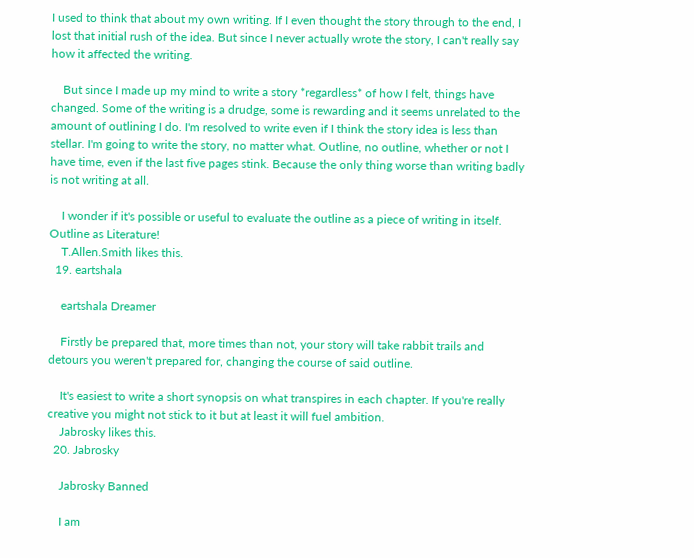I used to think that about my own writing. If I even thought the story through to the end, I lost that initial rush of the idea. But since I never actually wrote the story, I can't really say how it affected the writing.

    But since I made up my mind to write a story *regardless* of how I felt, things have changed. Some of the writing is a drudge, some is rewarding and it seems unrelated to the amount of outlining I do. I'm resolved to write even if I think the story idea is less than stellar. I'm going to write the story, no matter what. Outline, no outline, whether or not I have time, even if the last five pages stink. Because the only thing worse than writing badly is not writing at all.

    I wonder if it's possible or useful to evaluate the outline as a piece of writing in itself. Outline as Literature!
    T.Allen.Smith likes this.
  19. eartshala

    eartshala Dreamer

    Firstly be prepared that, more times than not, your story will take rabbit trails and detours you weren't prepared for, changing the course of said outline.

    It's easiest to write a short synopsis on what transpires in each chapter. If you're really creative you might not stick to it but at least it will fuel ambition.
    Jabrosky likes this.
  20. Jabrosky

    Jabrosky Banned

    I am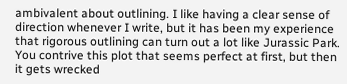ambivalent about outlining. I like having a clear sense of direction whenever I write, but it has been my experience that rigorous outlining can turn out a lot like Jurassic Park. You contrive this plot that seems perfect at first, but then it gets wrecked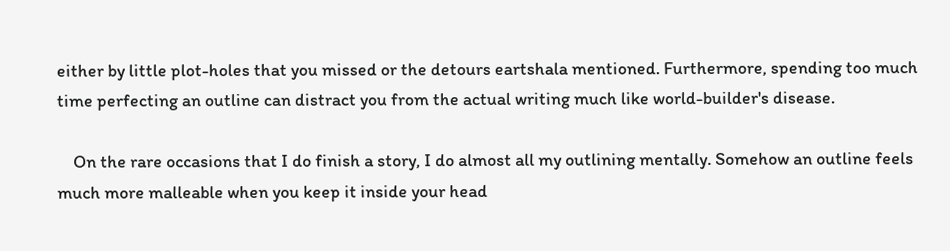either by little plot-holes that you missed or the detours eartshala mentioned. Furthermore, spending too much time perfecting an outline can distract you from the actual writing much like world-builder's disease.

    On the rare occasions that I do finish a story, I do almost all my outlining mentally. Somehow an outline feels much more malleable when you keep it inside your head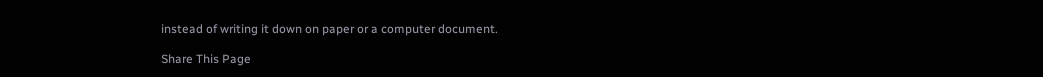instead of writing it down on paper or a computer document.

Share This Page